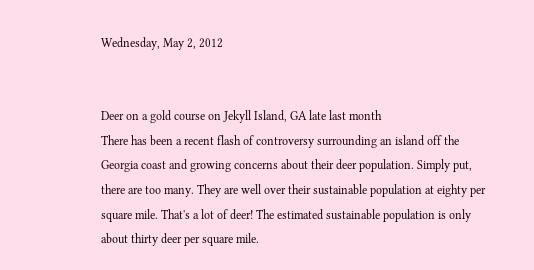Wednesday, May 2, 2012


Deer on a gold course on Jekyll Island, GA late last month
There has been a recent flash of controversy surrounding an island off the Georgia coast and growing concerns about their deer population. Simply put, there are too many. They are well over their sustainable population at eighty per square mile. That's a lot of deer! The estimated sustainable population is only about thirty deer per square mile.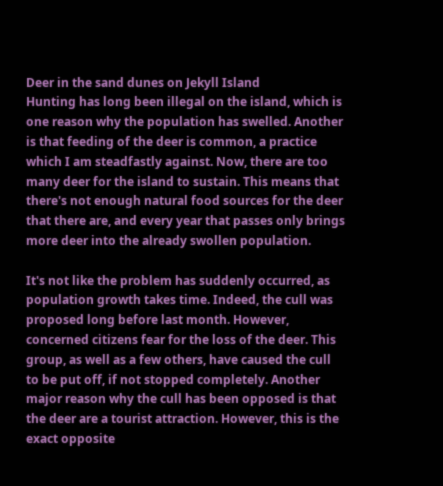Deer in the sand dunes on Jekyll Island
Hunting has long been illegal on the island, which is one reason why the population has swelled. Another is that feeding of the deer is common, a practice which I am steadfastly against. Now, there are too many deer for the island to sustain. This means that there's not enough natural food sources for the deer that there are, and every year that passes only brings more deer into the already swollen population.

It's not like the problem has suddenly occurred, as population growth takes time. Indeed, the cull was proposed long before last month. However, concerned citizens fear for the loss of the deer. This group, as well as a few others, have caused the cull to be put off, if not stopped completely. Another major reason why the cull has been opposed is that the deer are a tourist attraction. However, this is the exact opposite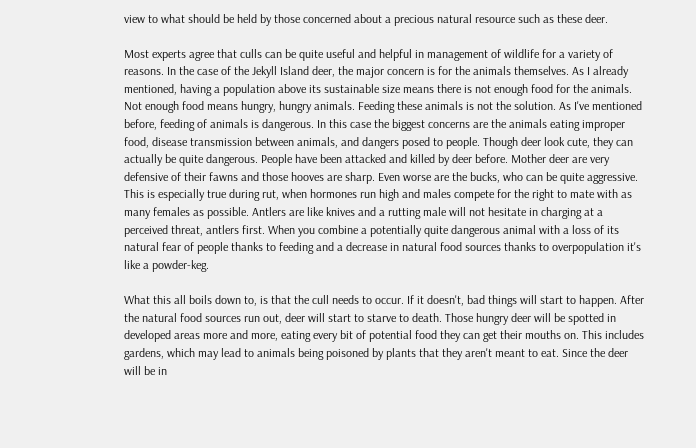view to what should be held by those concerned about a precious natural resource such as these deer.

Most experts agree that culls can be quite useful and helpful in management of wildlife for a variety of reasons. In the case of the Jekyll Island deer, the major concern is for the animals themselves. As I already mentioned, having a population above its sustainable size means there is not enough food for the animals. Not enough food means hungry, hungry animals. Feeding these animals is not the solution. As I've mentioned before, feeding of animals is dangerous. In this case the biggest concerns are the animals eating improper food, disease transmission between animals, and dangers posed to people. Though deer look cute, they can actually be quite dangerous. People have been attacked and killed by deer before. Mother deer are very defensive of their fawns and those hooves are sharp. Even worse are the bucks, who can be quite aggressive. This is especially true during rut, when hormones run high and males compete for the right to mate with as many females as possible. Antlers are like knives and a rutting male will not hesitate in charging at a perceived threat, antlers first. When you combine a potentially quite dangerous animal with a loss of its natural fear of people thanks to feeding and a decrease in natural food sources thanks to overpopulation it's like a powder-keg.

What this all boils down to, is that the cull needs to occur. If it doesn't, bad things will start to happen. After the natural food sources run out, deer will start to starve to death. Those hungry deer will be spotted in developed areas more and more, eating every bit of potential food they can get their mouths on. This includes gardens, which may lead to animals being poisoned by plants that they aren't meant to eat. Since the deer will be in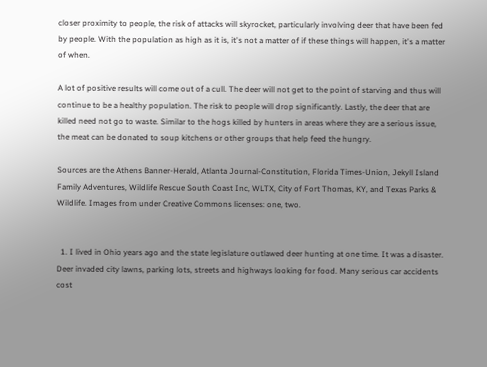closer proximity to people, the risk of attacks will skyrocket, particularly involving deer that have been fed by people. With the population as high as it is, it's not a matter of if these things will happen, it's a matter of when.

A lot of positive results will come out of a cull. The deer will not get to the point of starving and thus will continue to be a healthy population. The risk to people will drop significantly. Lastly, the deer that are killed need not go to waste. Similar to the hogs killed by hunters in areas where they are a serious issue, the meat can be donated to soup kitchens or other groups that help feed the hungry.

Sources are the Athens Banner-Herald, Atlanta Journal-Constitution, Florida Times-Union, Jekyll Island Family Adventures, Wildlife Rescue South Coast Inc, WLTX, City of Fort Thomas, KY, and Texas Parks & Wildlife. Images from under Creative Commons licenses: one, two.


  1. I lived in Ohio years ago and the state legislature outlawed deer hunting at one time. It was a disaster. Deer invaded city lawns, parking lots, streets and highways looking for food. Many serious car accidents cost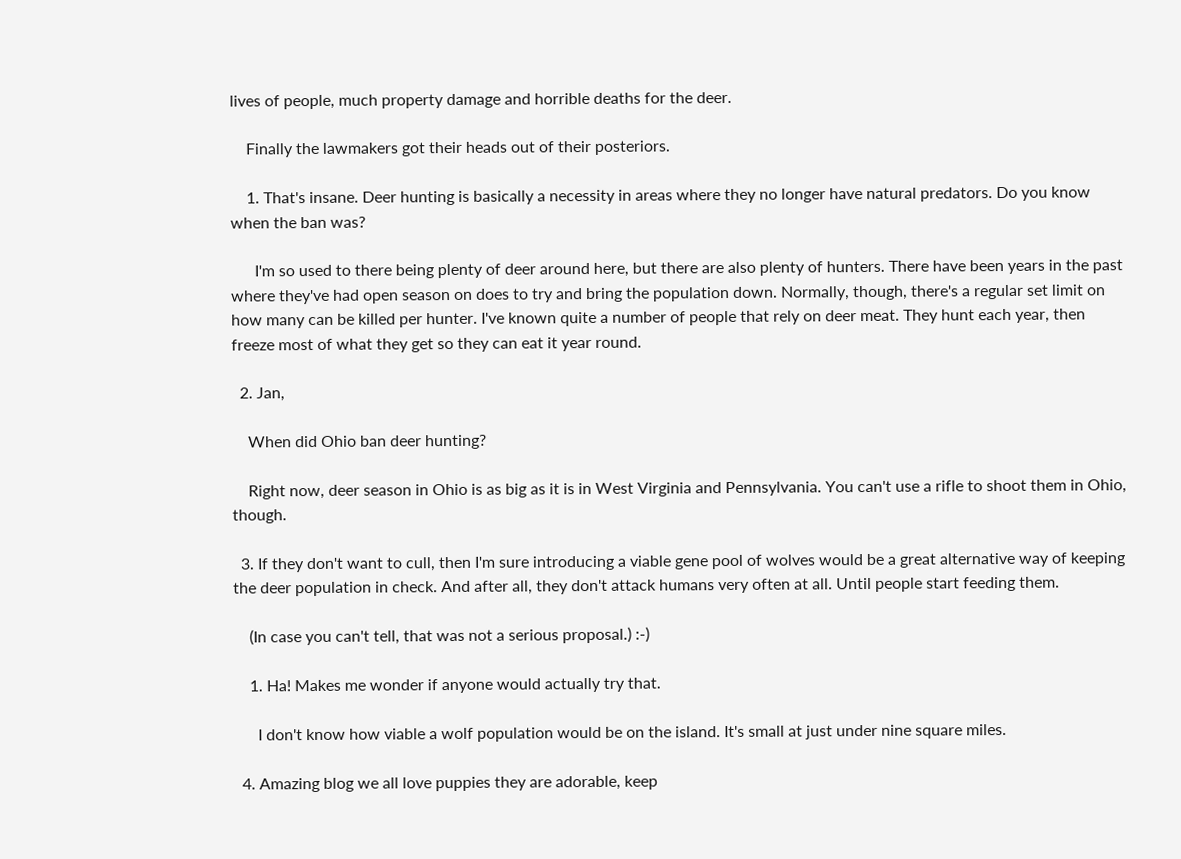lives of people, much property damage and horrible deaths for the deer.

    Finally the lawmakers got their heads out of their posteriors.

    1. That's insane. Deer hunting is basically a necessity in areas where they no longer have natural predators. Do you know when the ban was?

      I'm so used to there being plenty of deer around here, but there are also plenty of hunters. There have been years in the past where they've had open season on does to try and bring the population down. Normally, though, there's a regular set limit on how many can be killed per hunter. I've known quite a number of people that rely on deer meat. They hunt each year, then freeze most of what they get so they can eat it year round.

  2. Jan,

    When did Ohio ban deer hunting?

    Right now, deer season in Ohio is as big as it is in West Virginia and Pennsylvania. You can't use a rifle to shoot them in Ohio, though.

  3. If they don't want to cull, then I'm sure introducing a viable gene pool of wolves would be a great alternative way of keeping the deer population in check. And after all, they don't attack humans very often at all. Until people start feeding them.

    (In case you can't tell, that was not a serious proposal.) :-)

    1. Ha! Makes me wonder if anyone would actually try that.

      I don't know how viable a wolf population would be on the island. It's small at just under nine square miles.

  4. Amazing blog we all love puppies they are adorable, keep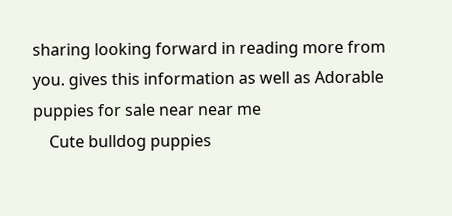sharing looking forward in reading more from you. gives this information as well as Adorable puppies for sale near near me
    Cute bulldog puppies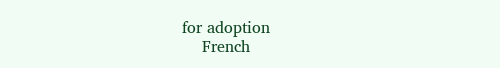for adoption
    French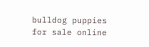bulldog puppies for sale online